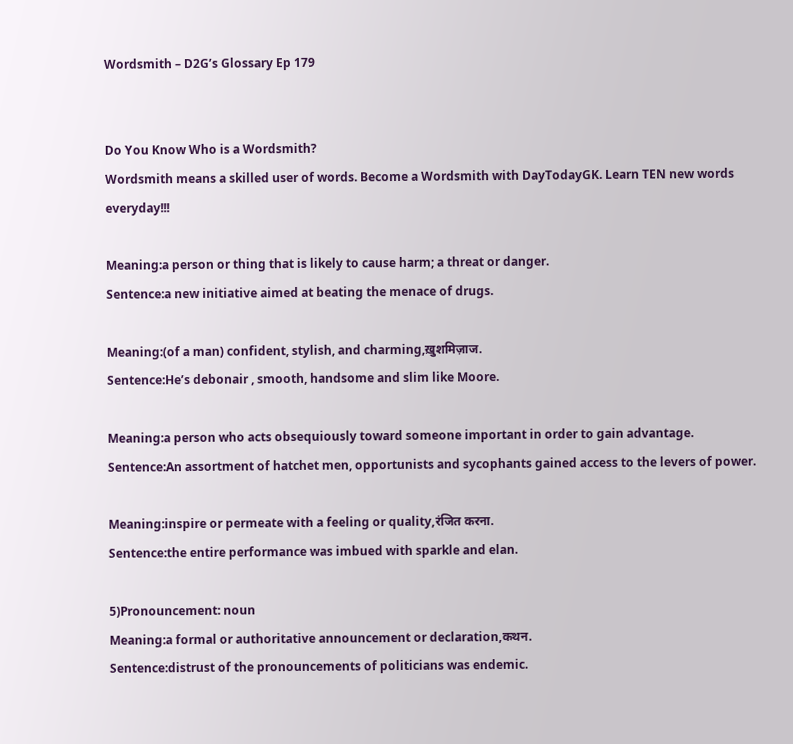Wordsmith – D2G’s Glossary Ep 179


Do You Know Who is a Wordsmith?
Wordsmith means a skilled user of words. Become a Wordsmith with DayTodayGK. Learn TEN new words everyday!!!

Meaning:a person or thing that is likely to cause harm; a threat or danger.
Sentence:a new initiative aimed at beating the menace of drugs.

Meaning:(of a man) confident, stylish, and charming,ख़ुशमिज़ाज.
Sentence:He’s debonair , smooth, handsome and slim like Moore.

Meaning:a person who acts obsequiously toward someone important in order to gain advantage.
Sentence:An assortment of hatchet men, opportunists and sycophants gained access to the levers of power.

Meaning:inspire or permeate with a feeling or quality,रंजित करना.
Sentence:the entire performance was imbued with sparkle and elan.

5)Pronouncement: noun
Meaning:a formal or authoritative announcement or declaration,कथन.
Sentence:distrust of the pronouncements of politicians was endemic.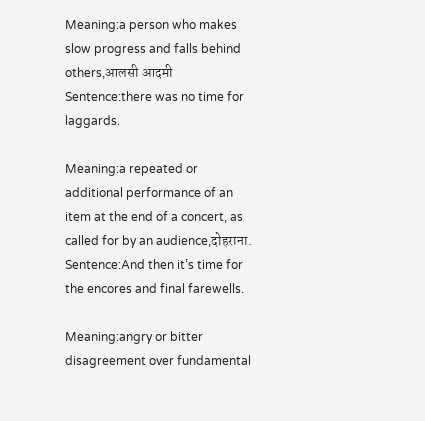Meaning:a person who makes slow progress and falls behind others,आलसी आदमी
Sentence:there was no time for laggards.

Meaning:a repeated or additional performance of an item at the end of a concert, as called for by an audience,दोहराना.
Sentence:And then it’s time for the encores and final farewells.

Meaning:angry or bitter disagreement over fundamental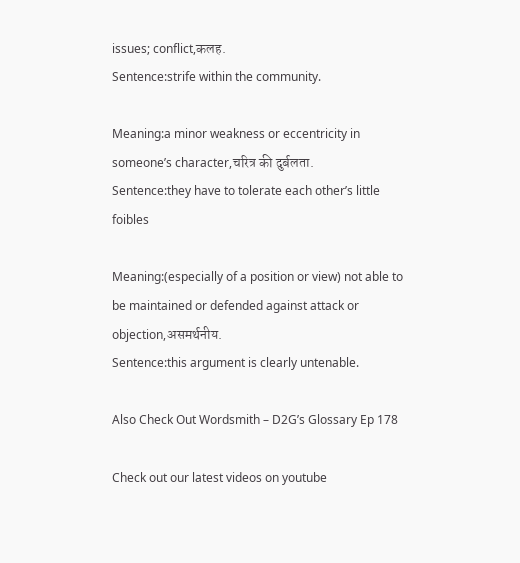issues; conflict,कलह.
Sentence:strife within the community.

Meaning:a minor weakness or eccentricity in someone’s character,चरित्र की दुर्बलता.
Sentence:they have to tolerate each other’s little foibles

Meaning:(especially of a position or view) not able to be maintained or defended against attack or objection,असमर्थनीय.
Sentence:this argument is clearly untenable.

Also Check Out Wordsmith – D2G’s Glossary Ep 178

Check out our latest videos on youtube